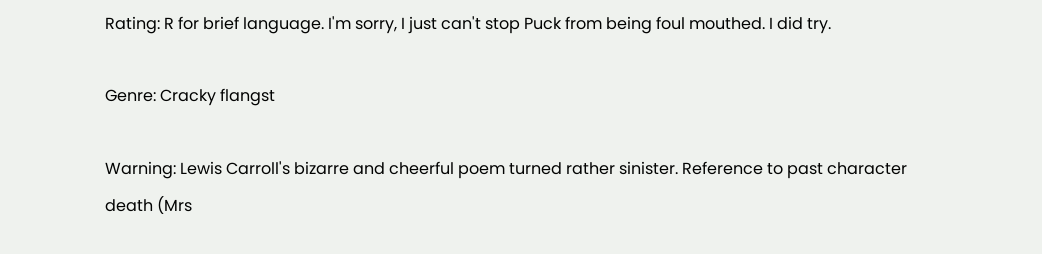Rating: R for brief language. I'm sorry, I just can't stop Puck from being foul mouthed. I did try.

Genre: Cracky flangst

Warning: Lewis Carroll's bizarre and cheerful poem turned rather sinister. Reference to past character death (Mrs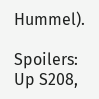Hummel).

Spoilers: Up S208,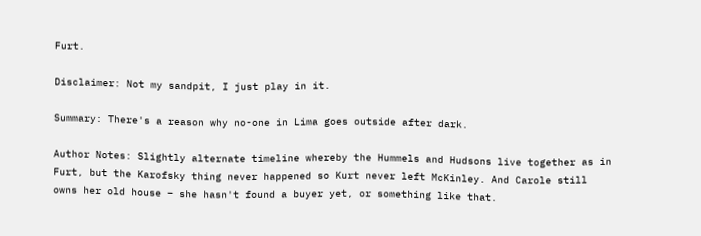Furt.

Disclaimer: Not my sandpit, I just play in it.

Summary: There's a reason why no-one in Lima goes outside after dark.

Author Notes: Slightly alternate timeline whereby the Hummels and Hudsons live together as in Furt, but the Karofsky thing never happened so Kurt never left McKinley. And Carole still owns her old house – she hasn't found a buyer yet, or something like that.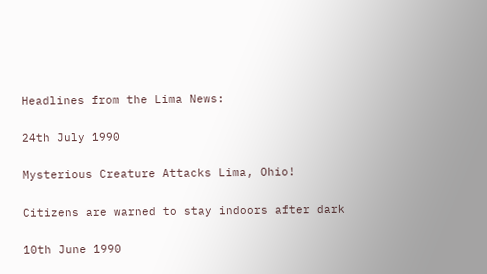Headlines from the Lima News:

24th July 1990

Mysterious Creature Attacks Lima, Ohio!

Citizens are warned to stay indoors after dark

10th June 1990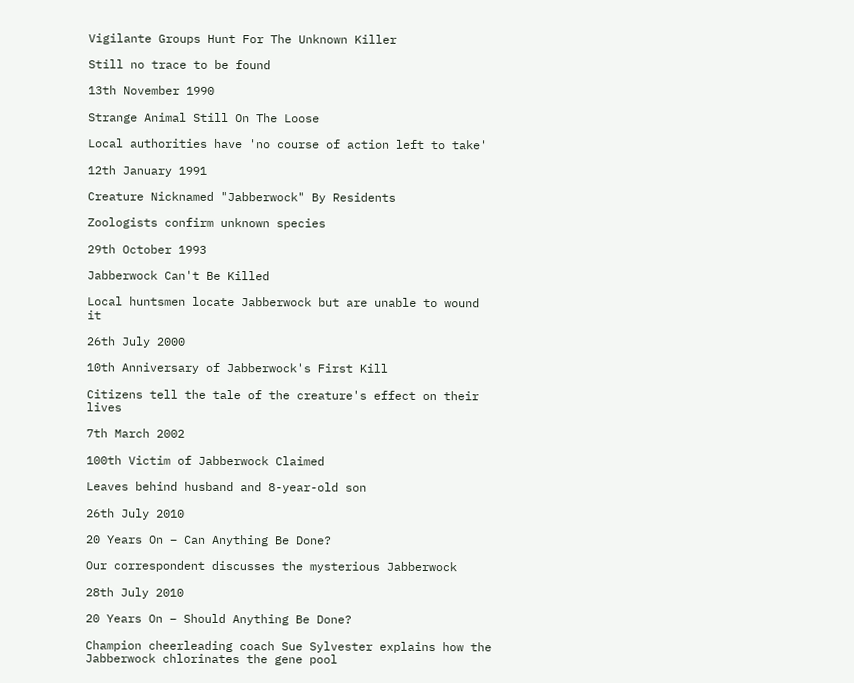Vigilante Groups Hunt For The Unknown Killer

Still no trace to be found

13th November 1990

Strange Animal Still On The Loose

Local authorities have 'no course of action left to take'

12th January 1991

Creature Nicknamed "Jabberwock" By Residents

Zoologists confirm unknown species

29th October 1993

Jabberwock Can't Be Killed

Local huntsmen locate Jabberwock but are unable to wound it

26th July 2000

10th Anniversary of Jabberwock's First Kill

Citizens tell the tale of the creature's effect on their lives

7th March 2002

100th Victim of Jabberwock Claimed

Leaves behind husband and 8-year-old son

26th July 2010

20 Years On – Can Anything Be Done?

Our correspondent discusses the mysterious Jabberwock

28th July 2010

20 Years On – Should Anything Be Done?

Champion cheerleading coach Sue Sylvester explains how the Jabberwock chlorinates the gene pool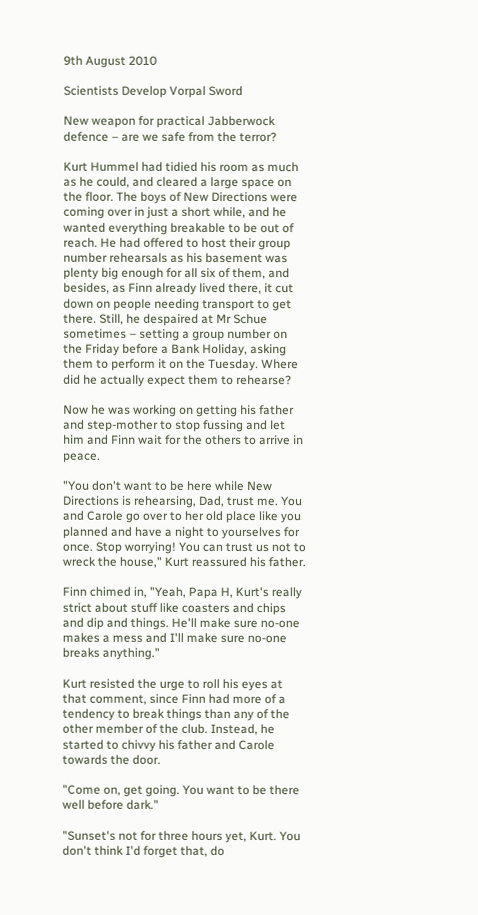9th August 2010

Scientists Develop Vorpal Sword

New weapon for practical Jabberwock defence – are we safe from the terror?

Kurt Hummel had tidied his room as much as he could, and cleared a large space on the floor. The boys of New Directions were coming over in just a short while, and he wanted everything breakable to be out of reach. He had offered to host their group number rehearsals as his basement was plenty big enough for all six of them, and besides, as Finn already lived there, it cut down on people needing transport to get there. Still, he despaired at Mr Schue sometimes – setting a group number on the Friday before a Bank Holiday, asking them to perform it on the Tuesday. Where did he actually expect them to rehearse?

Now he was working on getting his father and step-mother to stop fussing and let him and Finn wait for the others to arrive in peace.

"You don't want to be here while New Directions is rehearsing, Dad, trust me. You and Carole go over to her old place like you planned and have a night to yourselves for once. Stop worrying! You can trust us not to wreck the house," Kurt reassured his father.

Finn chimed in, "Yeah, Papa H, Kurt's really strict about stuff like coasters and chips and dip and things. He'll make sure no-one makes a mess and I'll make sure no-one breaks anything."

Kurt resisted the urge to roll his eyes at that comment, since Finn had more of a tendency to break things than any of the other member of the club. Instead, he started to chivvy his father and Carole towards the door.

"Come on, get going. You want to be there well before dark."

"Sunset's not for three hours yet, Kurt. You don't think I'd forget that, do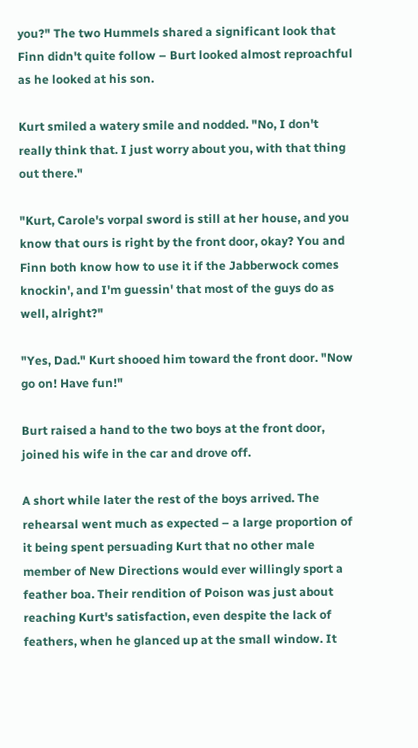you?" The two Hummels shared a significant look that Finn didn't quite follow – Burt looked almost reproachful as he looked at his son.

Kurt smiled a watery smile and nodded. "No, I don't really think that. I just worry about you, with that thing out there."

"Kurt, Carole's vorpal sword is still at her house, and you know that ours is right by the front door, okay? You and Finn both know how to use it if the Jabberwock comes knockin', and I'm guessin' that most of the guys do as well, alright?"

"Yes, Dad." Kurt shooed him toward the front door. "Now go on! Have fun!"

Burt raised a hand to the two boys at the front door, joined his wife in the car and drove off.

A short while later the rest of the boys arrived. The rehearsal went much as expected – a large proportion of it being spent persuading Kurt that no other male member of New Directions would ever willingly sport a feather boa. Their rendition of Poison was just about reaching Kurt's satisfaction, even despite the lack of feathers, when he glanced up at the small window. It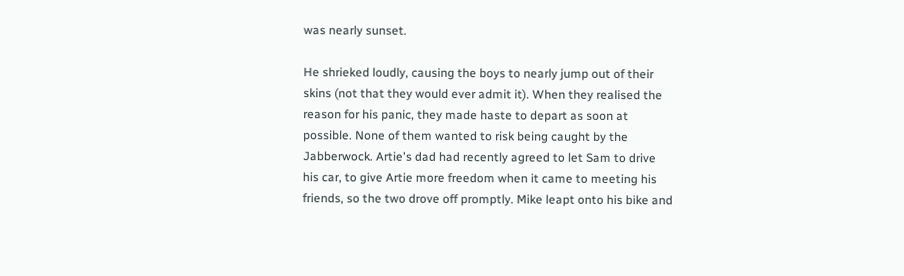was nearly sunset.

He shrieked loudly, causing the boys to nearly jump out of their skins (not that they would ever admit it). When they realised the reason for his panic, they made haste to depart as soon at possible. None of them wanted to risk being caught by the Jabberwock. Artie's dad had recently agreed to let Sam to drive his car, to give Artie more freedom when it came to meeting his friends, so the two drove off promptly. Mike leapt onto his bike and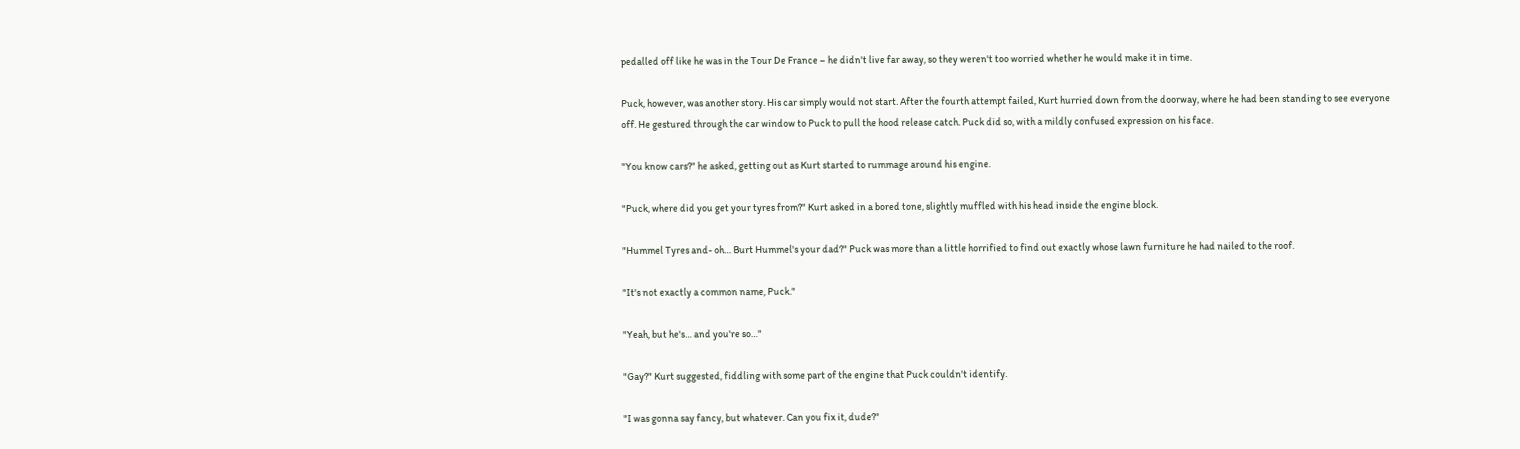pedalled off like he was in the Tour De France – he didn't live far away, so they weren't too worried whether he would make it in time.

Puck, however, was another story. His car simply would not start. After the fourth attempt failed, Kurt hurried down from the doorway, where he had been standing to see everyone off. He gestured through the car window to Puck to pull the hood release catch. Puck did so, with a mildly confused expression on his face.

"You know cars?" he asked, getting out as Kurt started to rummage around his engine.

"Puck, where did you get your tyres from?" Kurt asked in a bored tone, slightly muffled with his head inside the engine block.

"Hummel Tyres and- oh… Burt Hummel's your dad?" Puck was more than a little horrified to find out exactly whose lawn furniture he had nailed to the roof.

"It's not exactly a common name, Puck."

"Yeah, but he's… and you're so…"

"Gay?" Kurt suggested, fiddling with some part of the engine that Puck couldn't identify.

"I was gonna say fancy, but whatever. Can you fix it, dude?"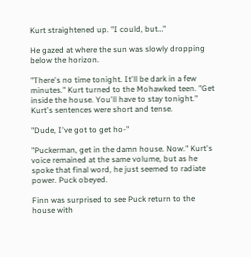Kurt straightened up. "I could, but…"

He gazed at where the sun was slowly dropping below the horizon.

"There's no time tonight. It'll be dark in a few minutes." Kurt turned to the Mohawked teen. "Get inside the house. You'll have to stay tonight." Kurt's sentences were short and tense.

"Dude, I've got to get ho-"

"Puckerman, get in the damn house. Now." Kurt's voice remained at the same volume, but as he spoke that final word, he just seemed to radiate power. Puck obeyed.

Finn was surprised to see Puck return to the house with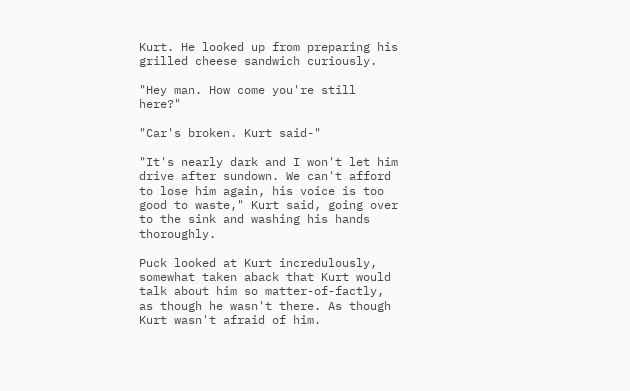Kurt. He looked up from preparing his grilled cheese sandwich curiously.

"Hey man. How come you're still here?"

"Car's broken. Kurt said-"

"It's nearly dark and I won't let him drive after sundown. We can't afford to lose him again, his voice is too good to waste," Kurt said, going over to the sink and washing his hands thoroughly.

Puck looked at Kurt incredulously, somewhat taken aback that Kurt would talk about him so matter-of-factly, as though he wasn't there. As though Kurt wasn't afraid of him.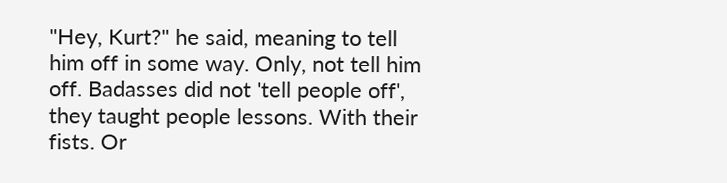"Hey, Kurt?" he said, meaning to tell him off in some way. Only, not tell him off. Badasses did not 'tell people off', they taught people lessons. With their fists. Or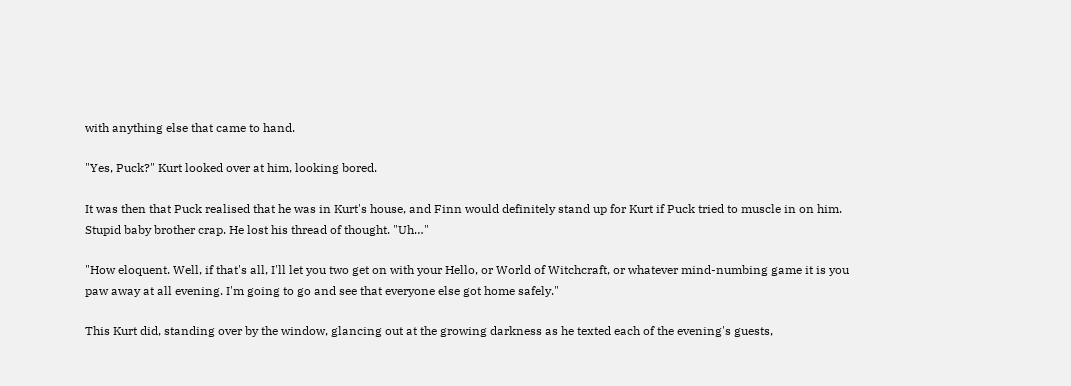with anything else that came to hand.

"Yes, Puck?" Kurt looked over at him, looking bored.

It was then that Puck realised that he was in Kurt's house, and Finn would definitely stand up for Kurt if Puck tried to muscle in on him. Stupid baby brother crap. He lost his thread of thought. "Uh…"

"How eloquent. Well, if that's all, I'll let you two get on with your Hello, or World of Witchcraft, or whatever mind-numbing game it is you paw away at all evening. I'm going to go and see that everyone else got home safely."

This Kurt did, standing over by the window, glancing out at the growing darkness as he texted each of the evening's guests,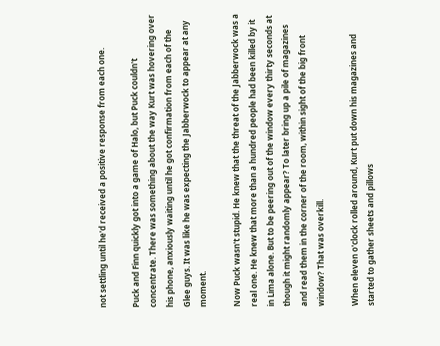not settling until he'd received a positive response from each one.

Puck and Finn quickly got into a game of Halo, but Puck couldn't concentrate. There was something about the way Kurt was hovering over his phone, anxiously waiting until he got confirmation from each of the Glee guys. It was like he was expecting the Jabberwock to appear at any moment.

Now Puck wasn't stupid. He knew that the threat of the Jabberwock was a real one. He knew that more than a hundred people had been killed by it in Lima alone. But to be peering out of the window every thirty seconds at though it might randomly appear? To later bring up a pile of magazines and read them in the corner of the room, within sight of the big front window? That was overkill.

When eleven o'clock rolled around, Kurt put down his magazines and started to gather sheets and pillows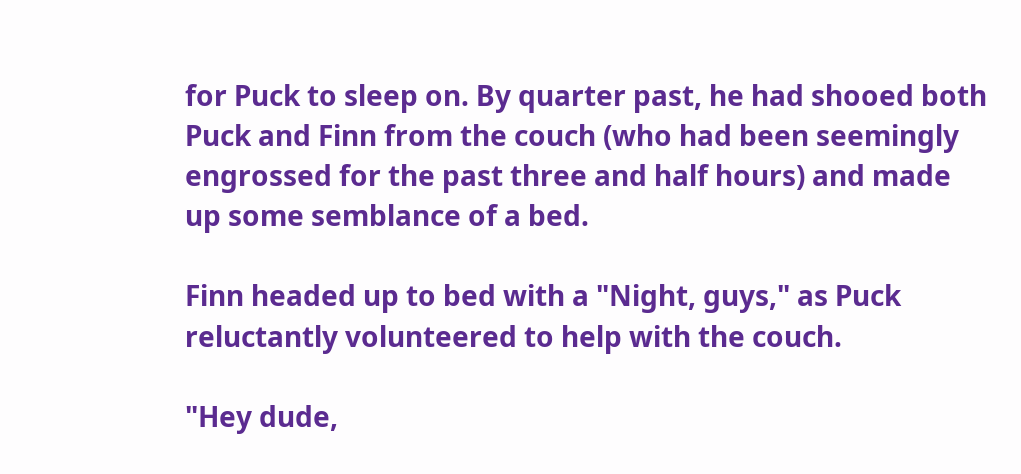for Puck to sleep on. By quarter past, he had shooed both Puck and Finn from the couch (who had been seemingly engrossed for the past three and half hours) and made up some semblance of a bed.

Finn headed up to bed with a "Night, guys," as Puck reluctantly volunteered to help with the couch.

"Hey dude,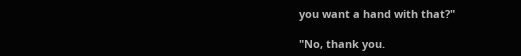you want a hand with that?"

"No, thank you.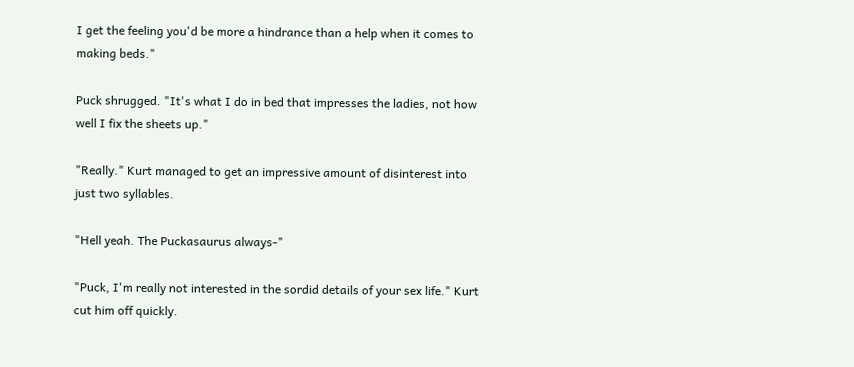I get the feeling you'd be more a hindrance than a help when it comes to making beds."

Puck shrugged. "It's what I do in bed that impresses the ladies, not how well I fix the sheets up."

"Really." Kurt managed to get an impressive amount of disinterest into just two syllables.

"Hell yeah. The Puckasaurus always-"

"Puck, I'm really not interested in the sordid details of your sex life." Kurt cut him off quickly.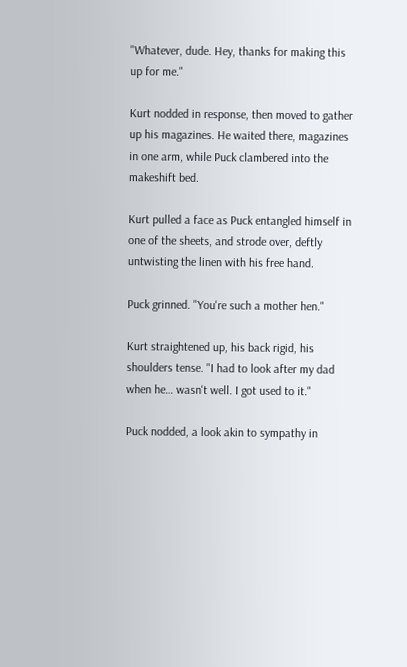"Whatever, dude. Hey, thanks for making this up for me."

Kurt nodded in response, then moved to gather up his magazines. He waited there, magazines in one arm, while Puck clambered into the makeshift bed.

Kurt pulled a face as Puck entangled himself in one of the sheets, and strode over, deftly untwisting the linen with his free hand.

Puck grinned. "You're such a mother hen."

Kurt straightened up, his back rigid, his shoulders tense. "I had to look after my dad when he… wasn't well. I got used to it."

Puck nodded, a look akin to sympathy in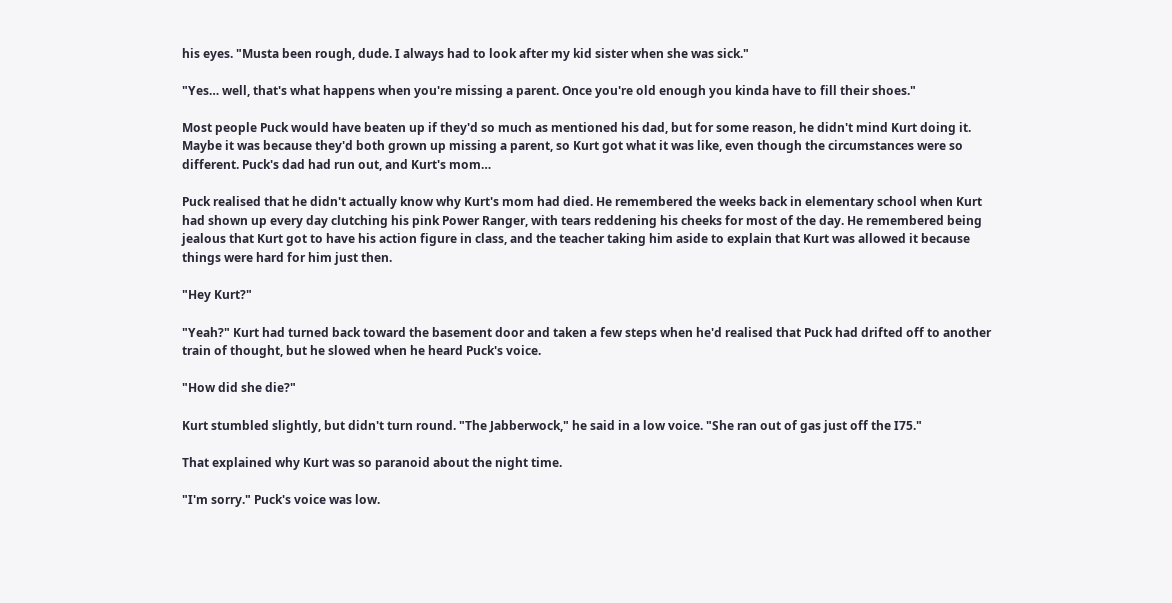his eyes. "Musta been rough, dude. I always had to look after my kid sister when she was sick."

"Yes… well, that's what happens when you're missing a parent. Once you're old enough you kinda have to fill their shoes."

Most people Puck would have beaten up if they'd so much as mentioned his dad, but for some reason, he didn't mind Kurt doing it. Maybe it was because they'd both grown up missing a parent, so Kurt got what it was like, even though the circumstances were so different. Puck's dad had run out, and Kurt's mom…

Puck realised that he didn't actually know why Kurt's mom had died. He remembered the weeks back in elementary school when Kurt had shown up every day clutching his pink Power Ranger, with tears reddening his cheeks for most of the day. He remembered being jealous that Kurt got to have his action figure in class, and the teacher taking him aside to explain that Kurt was allowed it because things were hard for him just then.

"Hey Kurt?"

"Yeah?" Kurt had turned back toward the basement door and taken a few steps when he'd realised that Puck had drifted off to another train of thought, but he slowed when he heard Puck's voice.

"How did she die?"

Kurt stumbled slightly, but didn't turn round. "The Jabberwock," he said in a low voice. "She ran out of gas just off the I75."

That explained why Kurt was so paranoid about the night time.

"I'm sorry." Puck's voice was low.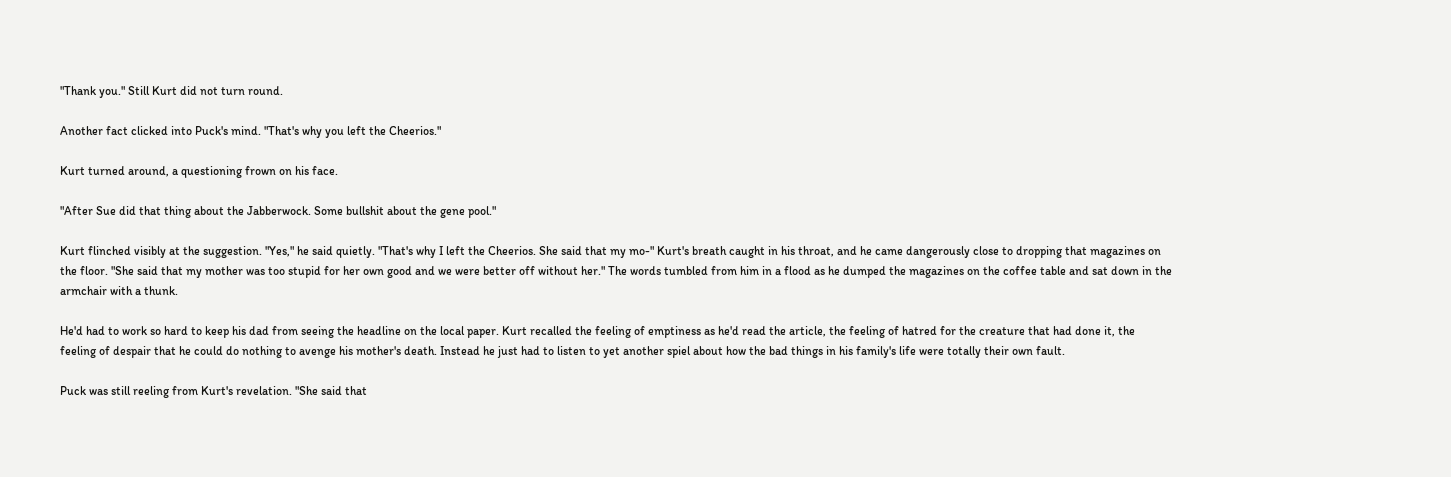"Thank you." Still Kurt did not turn round.

Another fact clicked into Puck's mind. "That's why you left the Cheerios."

Kurt turned around, a questioning frown on his face.

"After Sue did that thing about the Jabberwock. Some bullshit about the gene pool."

Kurt flinched visibly at the suggestion. "Yes," he said quietly. "That's why I left the Cheerios. She said that my mo-" Kurt's breath caught in his throat, and he came dangerously close to dropping that magazines on the floor. "She said that my mother was too stupid for her own good and we were better off without her." The words tumbled from him in a flood as he dumped the magazines on the coffee table and sat down in the armchair with a thunk.

He'd had to work so hard to keep his dad from seeing the headline on the local paper. Kurt recalled the feeling of emptiness as he'd read the article, the feeling of hatred for the creature that had done it, the feeling of despair that he could do nothing to avenge his mother's death. Instead he just had to listen to yet another spiel about how the bad things in his family's life were totally their own fault.

Puck was still reeling from Kurt's revelation. "She said that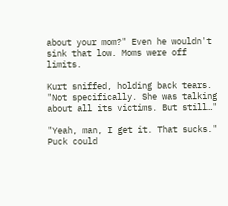about your mom?" Even he wouldn't sink that low. Moms were off limits.

Kurt sniffed, holding back tears. "Not specifically. She was talking about all its victims. But still…"

"Yeah, man, I get it. That sucks." Puck could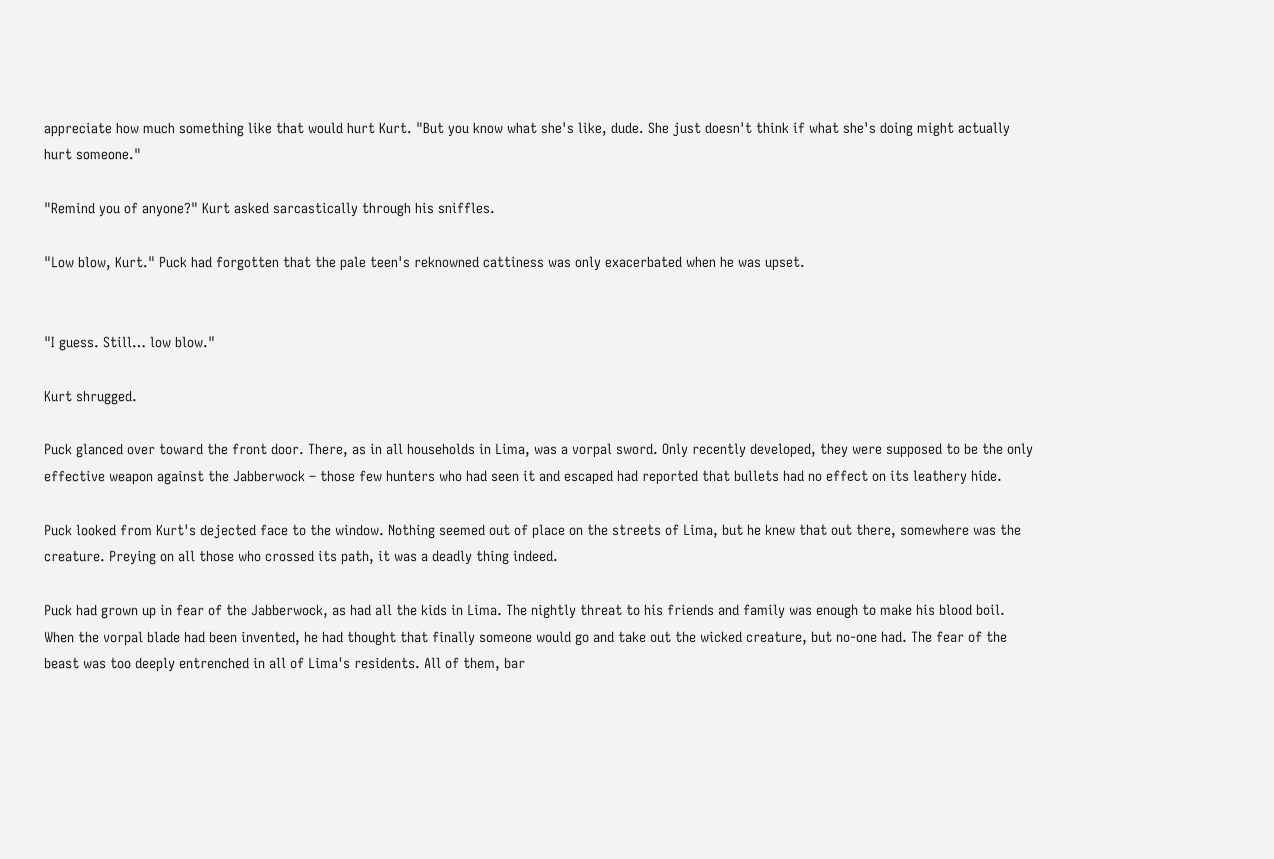appreciate how much something like that would hurt Kurt. "But you know what she's like, dude. She just doesn't think if what she's doing might actually hurt someone."

"Remind you of anyone?" Kurt asked sarcastically through his sniffles.

"Low blow, Kurt." Puck had forgotten that the pale teen's reknowned cattiness was only exacerbated when he was upset.


"I guess. Still… low blow."

Kurt shrugged.

Puck glanced over toward the front door. There, as in all households in Lima, was a vorpal sword. Only recently developed, they were supposed to be the only effective weapon against the Jabberwock – those few hunters who had seen it and escaped had reported that bullets had no effect on its leathery hide.

Puck looked from Kurt's dejected face to the window. Nothing seemed out of place on the streets of Lima, but he knew that out there, somewhere was the creature. Preying on all those who crossed its path, it was a deadly thing indeed.

Puck had grown up in fear of the Jabberwock, as had all the kids in Lima. The nightly threat to his friends and family was enough to make his blood boil. When the vorpal blade had been invented, he had thought that finally someone would go and take out the wicked creature, but no-one had. The fear of the beast was too deeply entrenched in all of Lima's residents. All of them, bar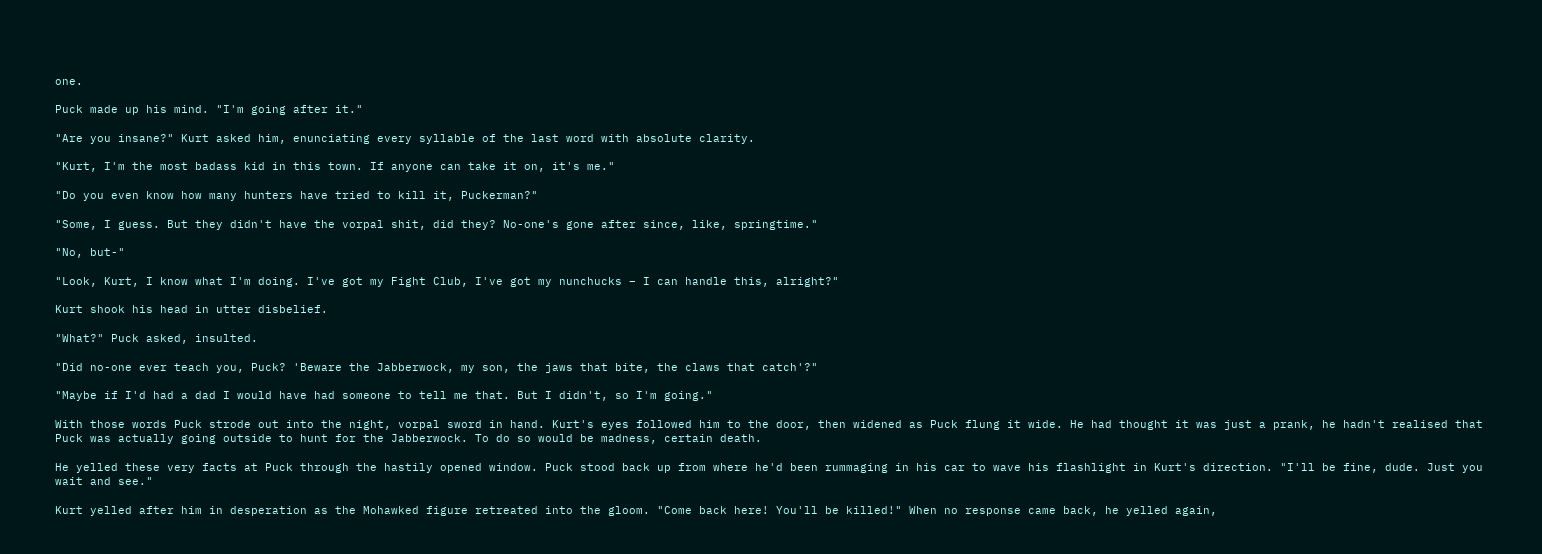one.

Puck made up his mind. "I'm going after it."

"Are you insane?" Kurt asked him, enunciating every syllable of the last word with absolute clarity.

"Kurt, I'm the most badass kid in this town. If anyone can take it on, it's me."

"Do you even know how many hunters have tried to kill it, Puckerman?"

"Some, I guess. But they didn't have the vorpal shit, did they? No-one's gone after since, like, springtime."

"No, but-"

"Look, Kurt, I know what I'm doing. I've got my Fight Club, I've got my nunchucks – I can handle this, alright?"

Kurt shook his head in utter disbelief.

"What?" Puck asked, insulted.

"Did no-one ever teach you, Puck? 'Beware the Jabberwock, my son, the jaws that bite, the claws that catch'?"

"Maybe if I'd had a dad I would have had someone to tell me that. But I didn't, so I'm going."

With those words Puck strode out into the night, vorpal sword in hand. Kurt's eyes followed him to the door, then widened as Puck flung it wide. He had thought it was just a prank, he hadn't realised that Puck was actually going outside to hunt for the Jabberwock. To do so would be madness, certain death.

He yelled these very facts at Puck through the hastily opened window. Puck stood back up from where he'd been rummaging in his car to wave his flashlight in Kurt's direction. "I'll be fine, dude. Just you wait and see."

Kurt yelled after him in desperation as the Mohawked figure retreated into the gloom. "Come back here! You'll be killed!" When no response came back, he yelled again,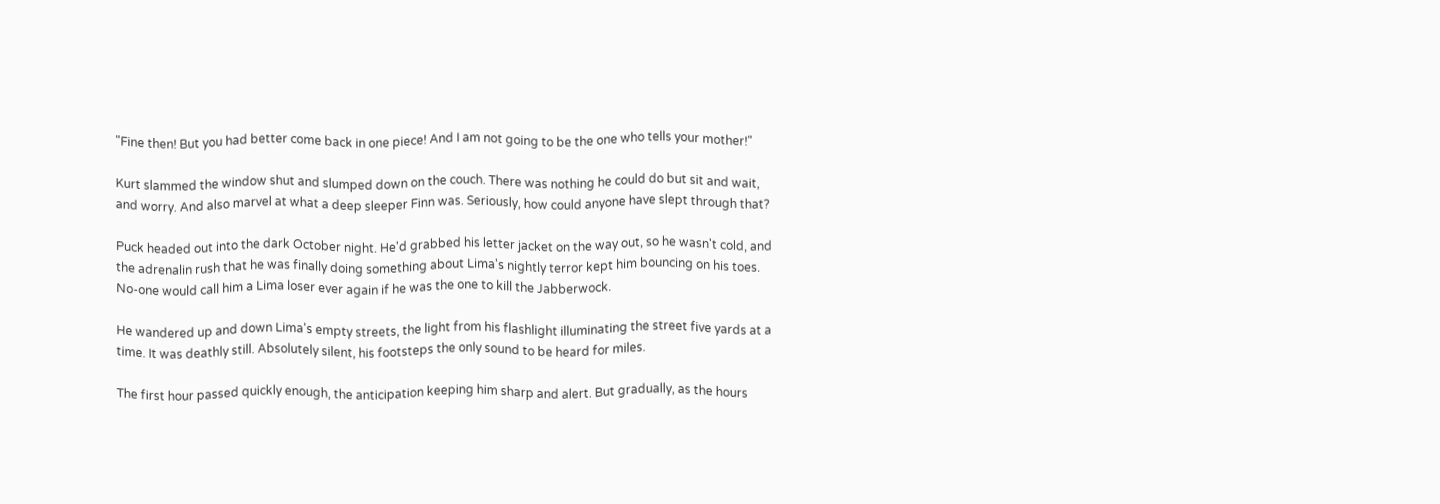"Fine then! But you had better come back in one piece! And I am not going to be the one who tells your mother!"

Kurt slammed the window shut and slumped down on the couch. There was nothing he could do but sit and wait, and worry. And also marvel at what a deep sleeper Finn was. Seriously, how could anyone have slept through that?

Puck headed out into the dark October night. He'd grabbed his letter jacket on the way out, so he wasn't cold, and the adrenalin rush that he was finally doing something about Lima's nightly terror kept him bouncing on his toes. No-one would call him a Lima loser ever again if he was the one to kill the Jabberwock.

He wandered up and down Lima's empty streets, the light from his flashlight illuminating the street five yards at a time. It was deathly still. Absolutely silent, his footsteps the only sound to be heard for miles.

The first hour passed quickly enough, the anticipation keeping him sharp and alert. But gradually, as the hours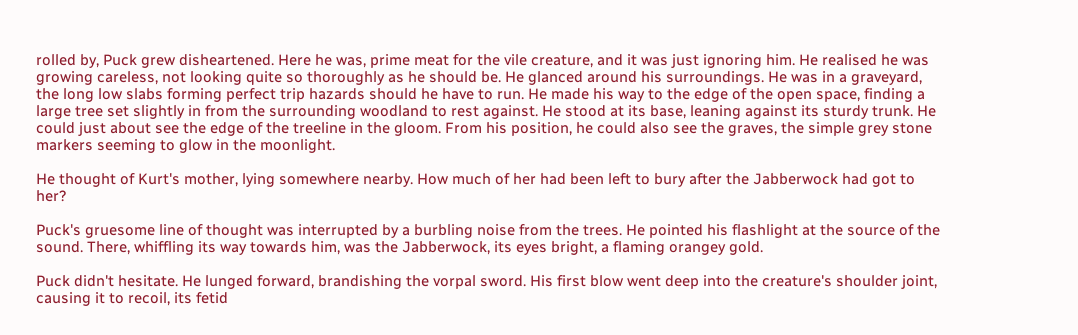rolled by, Puck grew disheartened. Here he was, prime meat for the vile creature, and it was just ignoring him. He realised he was growing careless, not looking quite so thoroughly as he should be. He glanced around his surroundings. He was in a graveyard, the long low slabs forming perfect trip hazards should he have to run. He made his way to the edge of the open space, finding a large tree set slightly in from the surrounding woodland to rest against. He stood at its base, leaning against its sturdy trunk. He could just about see the edge of the treeline in the gloom. From his position, he could also see the graves, the simple grey stone markers seeming to glow in the moonlight.

He thought of Kurt's mother, lying somewhere nearby. How much of her had been left to bury after the Jabberwock had got to her?

Puck's gruesome line of thought was interrupted by a burbling noise from the trees. He pointed his flashlight at the source of the sound. There, whiffling its way towards him, was the Jabberwock, its eyes bright, a flaming orangey gold.

Puck didn't hesitate. He lunged forward, brandishing the vorpal sword. His first blow went deep into the creature's shoulder joint, causing it to recoil, its fetid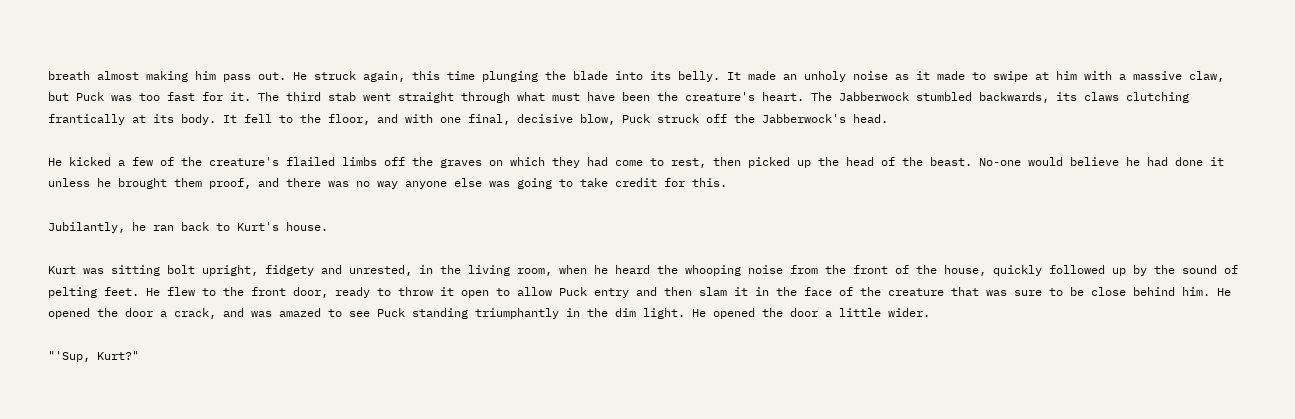breath almost making him pass out. He struck again, this time plunging the blade into its belly. It made an unholy noise as it made to swipe at him with a massive claw, but Puck was too fast for it. The third stab went straight through what must have been the creature's heart. The Jabberwock stumbled backwards, its claws clutching frantically at its body. It fell to the floor, and with one final, decisive blow, Puck struck off the Jabberwock's head.

He kicked a few of the creature's flailed limbs off the graves on which they had come to rest, then picked up the head of the beast. No-one would believe he had done it unless he brought them proof, and there was no way anyone else was going to take credit for this.

Jubilantly, he ran back to Kurt's house.

Kurt was sitting bolt upright, fidgety and unrested, in the living room, when he heard the whooping noise from the front of the house, quickly followed up by the sound of pelting feet. He flew to the front door, ready to throw it open to allow Puck entry and then slam it in the face of the creature that was sure to be close behind him. He opened the door a crack, and was amazed to see Puck standing triumphantly in the dim light. He opened the door a little wider.

"'Sup, Kurt?"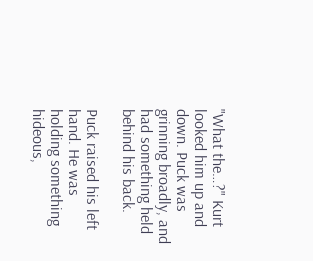"What the…?" Kurt looked him up and down. Puck was grinning broadly, and had something held behind his back.

Puck raised his left hand. He was holding something hideous,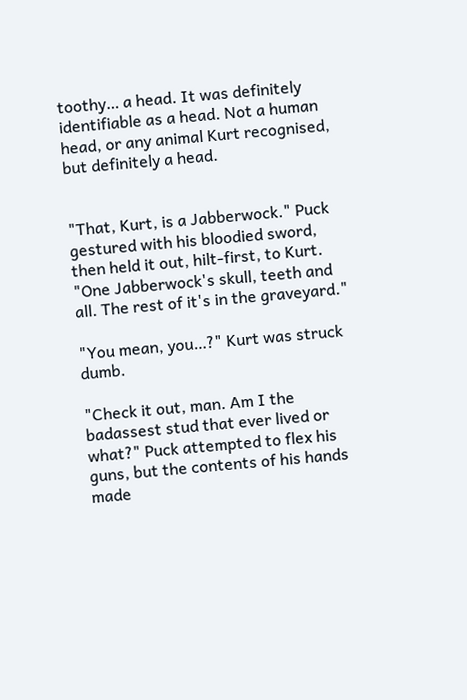toothy… a head. It was definitely identifiable as a head. Not a human head, or any animal Kurt recognised, but definitely a head.


"That, Kurt, is a Jabberwock." Puck gestured with his bloodied sword, then held it out, hilt-first, to Kurt. "One Jabberwock's skull, teeth and all. The rest of it's in the graveyard."

"You mean, you…?" Kurt was struck dumb.

"Check it out, man. Am I the badassest stud that ever lived or what?" Puck attempted to flex his guns, but the contents of his hands made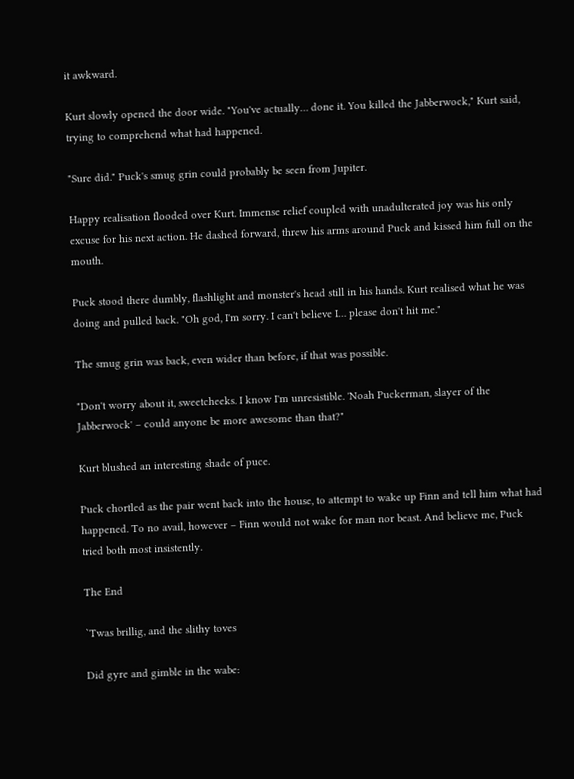it awkward.

Kurt slowly opened the door wide. "You've actually… done it. You killed the Jabberwock," Kurt said, trying to comprehend what had happened.

"Sure did." Puck's smug grin could probably be seen from Jupiter.

Happy realisation flooded over Kurt. Immense relief coupled with unadulterated joy was his only excuse for his next action. He dashed forward, threw his arms around Puck and kissed him full on the mouth.

Puck stood there dumbly, flashlight and monster's head still in his hands. Kurt realised what he was doing and pulled back. "Oh god, I'm sorry. I can't believe I… please don't hit me."

The smug grin was back, even wider than before, if that was possible.

"Don't worry about it, sweetcheeks. I know I'm unresistible. 'Noah Puckerman, slayer of the Jabberwock' – could anyone be more awesome than that?"

Kurt blushed an interesting shade of puce.

Puck chortled as the pair went back into the house, to attempt to wake up Finn and tell him what had happened. To no avail, however – Finn would not wake for man nor beast. And believe me, Puck tried both most insistently.

The End

`Twas brillig, and the slithy toves

Did gyre and gimble in the wabe: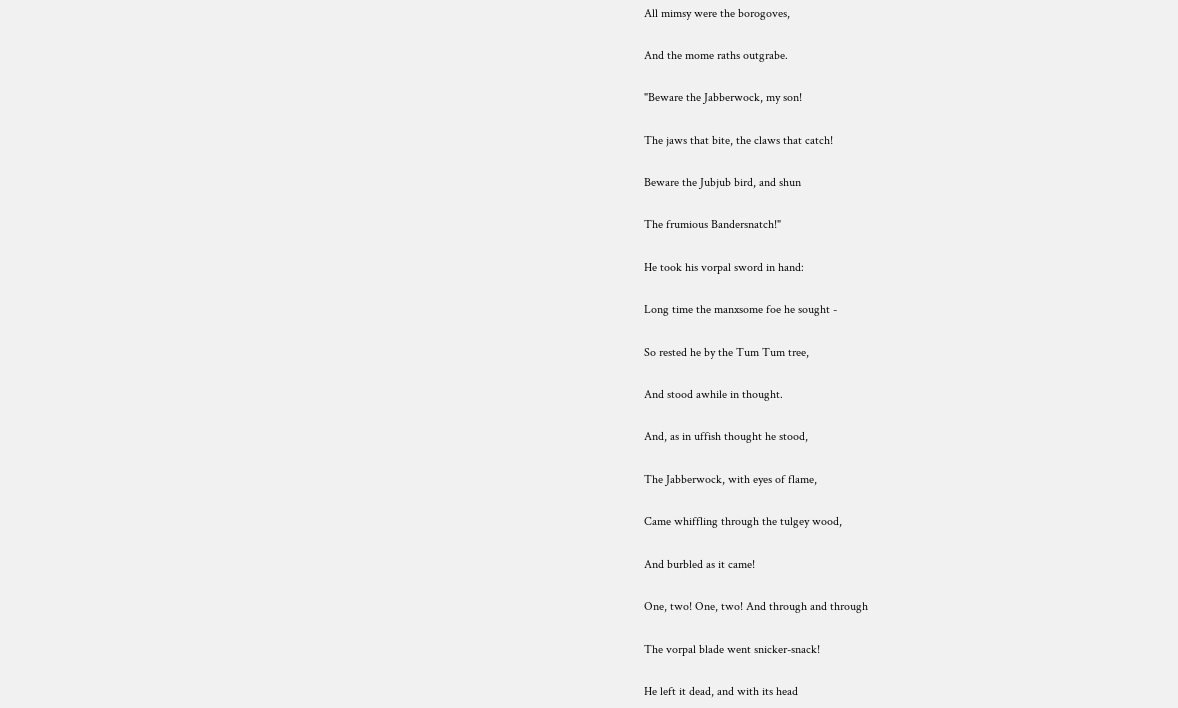All mimsy were the borogoves,

And the mome raths outgrabe.

"Beware the Jabberwock, my son!

The jaws that bite, the claws that catch!

Beware the Jubjub bird, and shun

The frumious Bandersnatch!"

He took his vorpal sword in hand:

Long time the manxsome foe he sought -

So rested he by the Tum Tum tree,

And stood awhile in thought.

And, as in uffish thought he stood,

The Jabberwock, with eyes of flame,

Came whiffling through the tulgey wood,

And burbled as it came!

One, two! One, two! And through and through

The vorpal blade went snicker-snack!

He left it dead, and with its head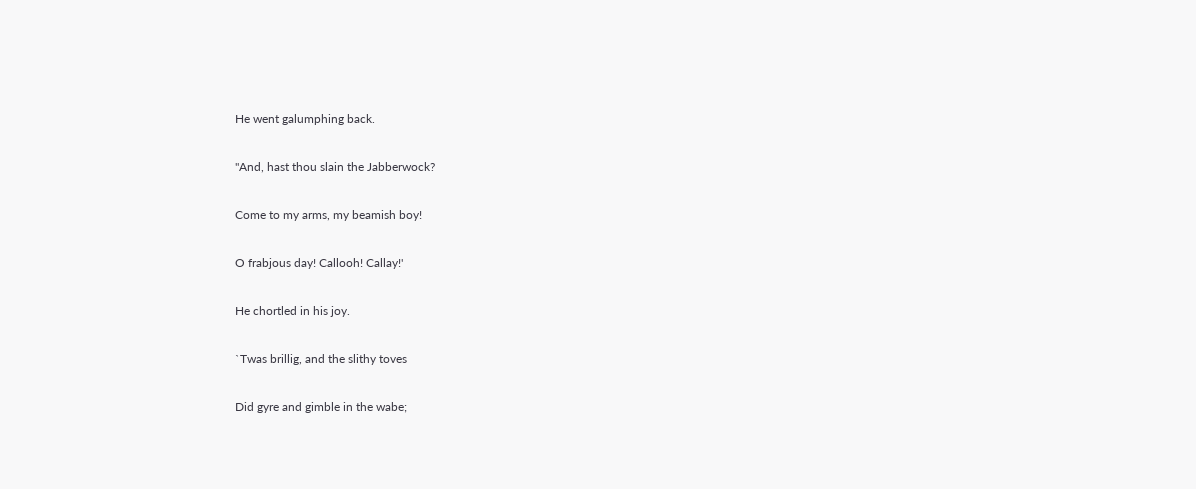He went galumphing back.

"And, hast thou slain the Jabberwock?

Come to my arms, my beamish boy!

O frabjous day! Callooh! Callay!'

He chortled in his joy.

`Twas brillig, and the slithy toves

Did gyre and gimble in the wabe;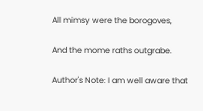All mimsy were the borogoves,

And the mome raths outgrabe.

Author's Note: I am well aware that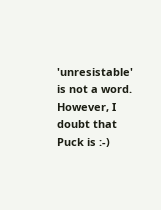'unresistable' is not a word. However, I doubt that Puck is :-)